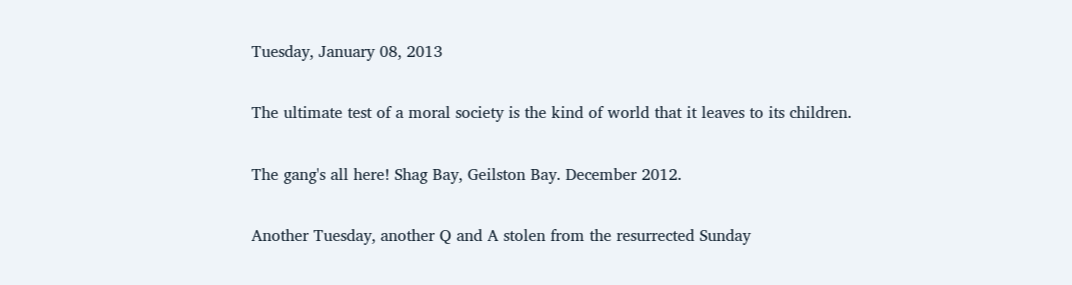Tuesday, January 08, 2013

The ultimate test of a moral society is the kind of world that it leaves to its children.

The gang's all here! Shag Bay, Geilston Bay. December 2012.

Another Tuesday, another Q and A stolen from the resurrected Sunday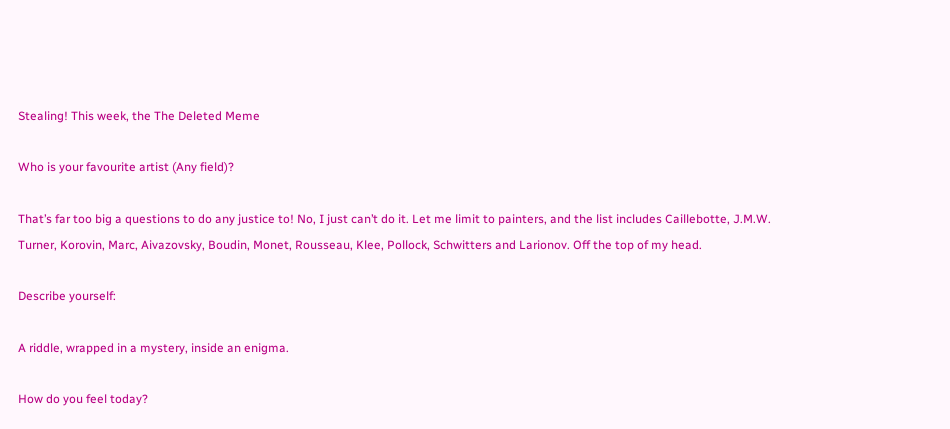Stealing! This week, the The Deleted Meme

Who is your favourite artist (Any field)?

That’s far too big a questions to do any justice to! No, I just can’t do it. Let me limit to painters, and the list includes Caillebotte, J.M.W. Turner, Korovin, Marc, Aivazovsky, Boudin, Monet, Rousseau, Klee, Pollock, Schwitters and Larionov. Off the top of my head.

Describe yourself:

A riddle, wrapped in a mystery, inside an enigma.

How do you feel today?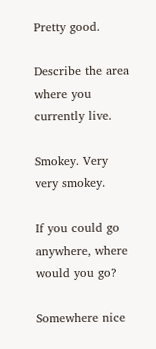Pretty good.

Describe the area where you currently live.

Smokey. Very very smokey.

If you could go anywhere, where would you go?

Somewhere nice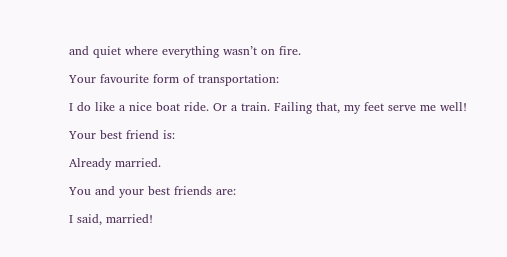and quiet where everything wasn’t on fire.

Your favourite form of transportation:

I do like a nice boat ride. Or a train. Failing that, my feet serve me well!

Your best friend is:

Already married.

You and your best friends are:

I said, married!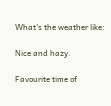What's the weather like:

Nice and hazy.

Favourite time of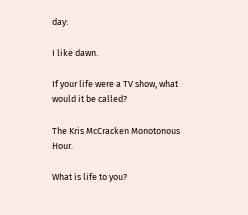day:

I like dawn.

If your life were a TV show, what would it be called?

The Kris McCracken Monotonous Hour.

What is life to you?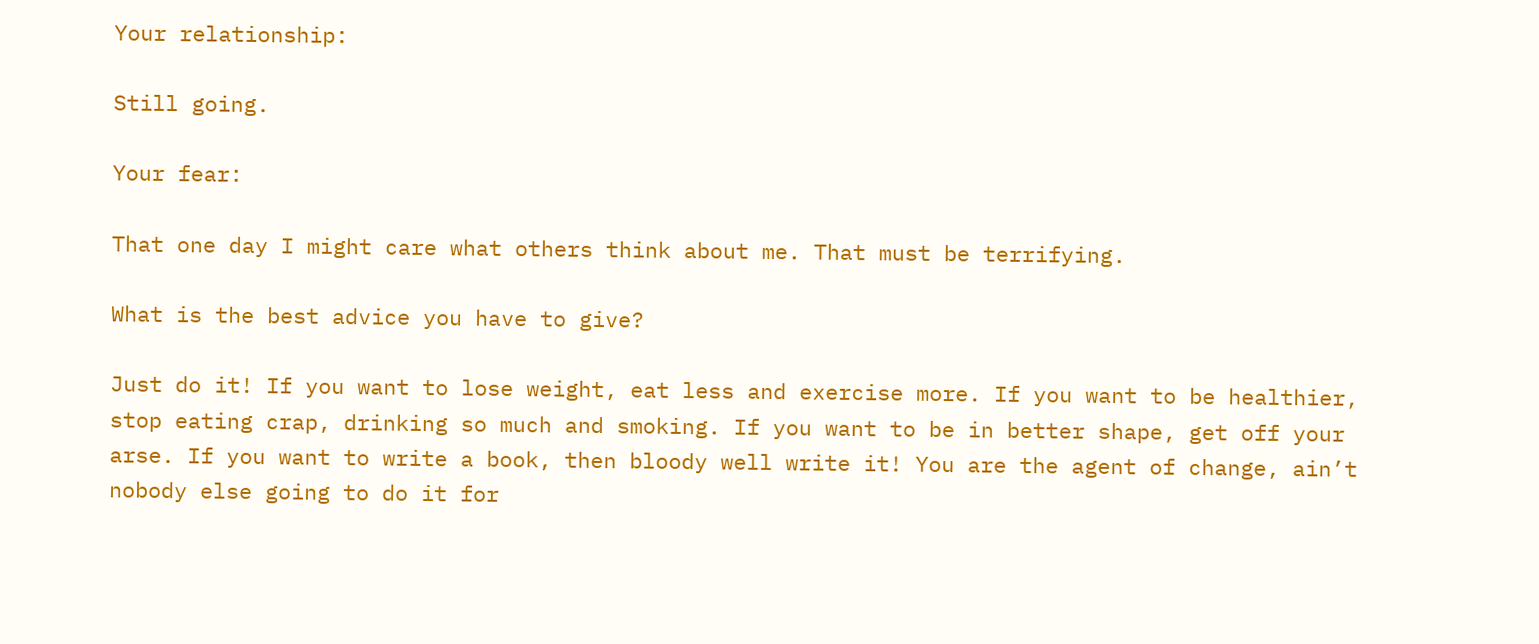Your relationship:

Still going.

Your fear:

That one day I might care what others think about me. That must be terrifying.

What is the best advice you have to give?

Just do it! If you want to lose weight, eat less and exercise more. If you want to be healthier, stop eating crap, drinking so much and smoking. If you want to be in better shape, get off your arse. If you want to write a book, then bloody well write it! You are the agent of change, ain’t nobody else going to do it for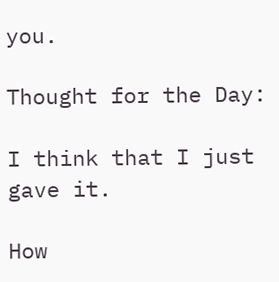you.

Thought for the Day:

I think that I just gave it.

How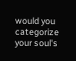would you categorize your soul's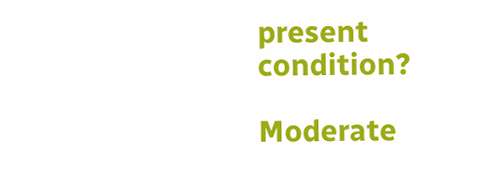present condition?

Moderate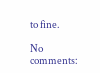to fine.

No comments: